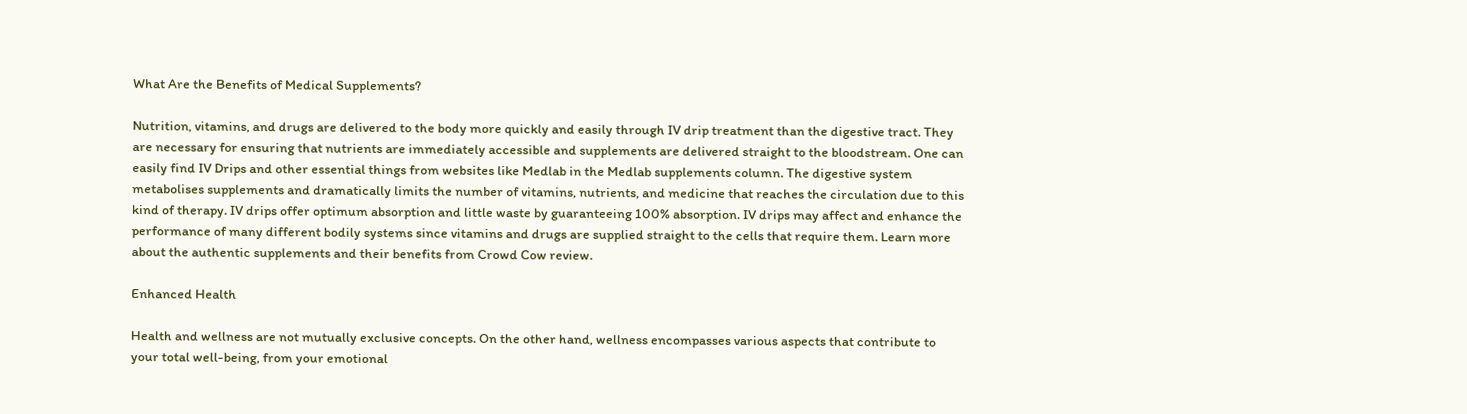What Are the Benefits of Medical Supplements?

Nutrition, vitamins, and drugs are delivered to the body more quickly and easily through IV drip treatment than the digestive tract. They are necessary for ensuring that nutrients are immediately accessible and supplements are delivered straight to the bloodstream. One can easily find IV Drips and other essential things from websites like Medlab in the Medlab supplements column. The digestive system metabolises supplements and dramatically limits the number of vitamins, nutrients, and medicine that reaches the circulation due to this kind of therapy. IV drips offer optimum absorption and little waste by guaranteeing 100% absorption. IV drips may affect and enhance the performance of many different bodily systems since vitamins and drugs are supplied straight to the cells that require them. Learn more about the authentic supplements and their benefits from Crowd Cow review.

Enhanced Health

Health and wellness are not mutually exclusive concepts. On the other hand, wellness encompasses various aspects that contribute to your total well-being, from your emotional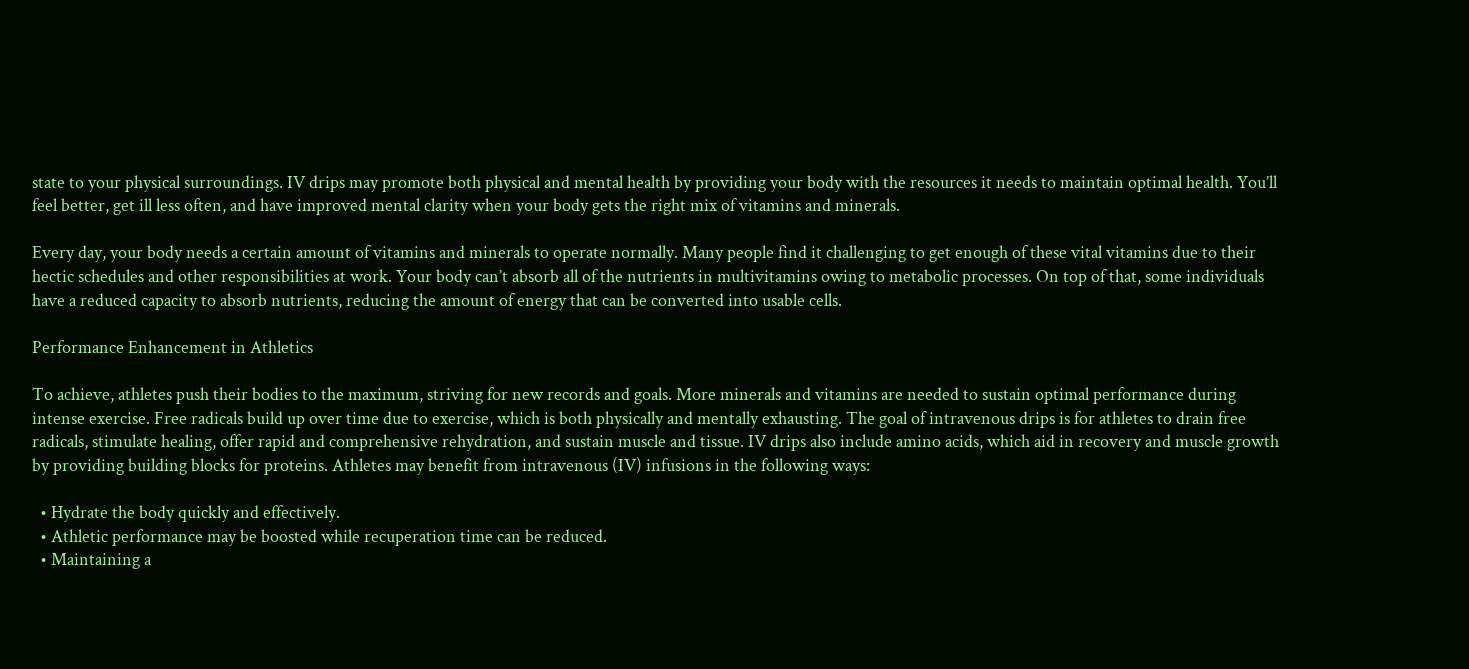state to your physical surroundings. IV drips may promote both physical and mental health by providing your body with the resources it needs to maintain optimal health. You’ll feel better, get ill less often, and have improved mental clarity when your body gets the right mix of vitamins and minerals.

Every day, your body needs a certain amount of vitamins and minerals to operate normally. Many people find it challenging to get enough of these vital vitamins due to their hectic schedules and other responsibilities at work. Your body can’t absorb all of the nutrients in multivitamins owing to metabolic processes. On top of that, some individuals have a reduced capacity to absorb nutrients, reducing the amount of energy that can be converted into usable cells.

Performance Enhancement in Athletics

To achieve, athletes push their bodies to the maximum, striving for new records and goals. More minerals and vitamins are needed to sustain optimal performance during intense exercise. Free radicals build up over time due to exercise, which is both physically and mentally exhausting. The goal of intravenous drips is for athletes to drain free radicals, stimulate healing, offer rapid and comprehensive rehydration, and sustain muscle and tissue. IV drips also include amino acids, which aid in recovery and muscle growth by providing building blocks for proteins. Athletes may benefit from intravenous (IV) infusions in the following ways:

  • Hydrate the body quickly and effectively.
  • Athletic performance may be boosted while recuperation time can be reduced.
  • Maintaining a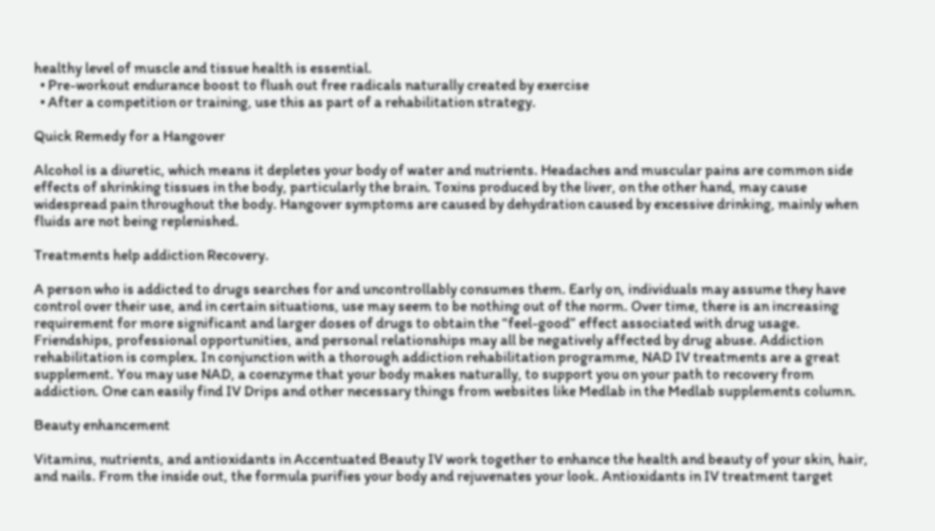healthy level of muscle and tissue health is essential.
  • Pre-workout endurance boost to flush out free radicals naturally created by exercise
  • After a competition or training, use this as part of a rehabilitation strategy.

Quick Remedy for a Hangover

Alcohol is a diuretic, which means it depletes your body of water and nutrients. Headaches and muscular pains are common side effects of shrinking tissues in the body, particularly the brain. Toxins produced by the liver, on the other hand, may cause widespread pain throughout the body. Hangover symptoms are caused by dehydration caused by excessive drinking, mainly when fluids are not being replenished.

Treatments help addiction Recovery.

A person who is addicted to drugs searches for and uncontrollably consumes them. Early on, individuals may assume they have control over their use, and in certain situations, use may seem to be nothing out of the norm. Over time, there is an increasing requirement for more significant and larger doses of drugs to obtain the “feel-good” effect associated with drug usage. Friendships, professional opportunities, and personal relationships may all be negatively affected by drug abuse. Addiction rehabilitation is complex. In conjunction with a thorough addiction rehabilitation programme, NAD IV treatments are a great supplement. You may use NAD, a coenzyme that your body makes naturally, to support you on your path to recovery from addiction. One can easily find IV Drips and other necessary things from websites like Medlab in the Medlab supplements column.

Beauty enhancement

Vitamins, nutrients, and antioxidants in Accentuated Beauty IV work together to enhance the health and beauty of your skin, hair, and nails. From the inside out, the formula purifies your body and rejuvenates your look. Antioxidants in IV treatment target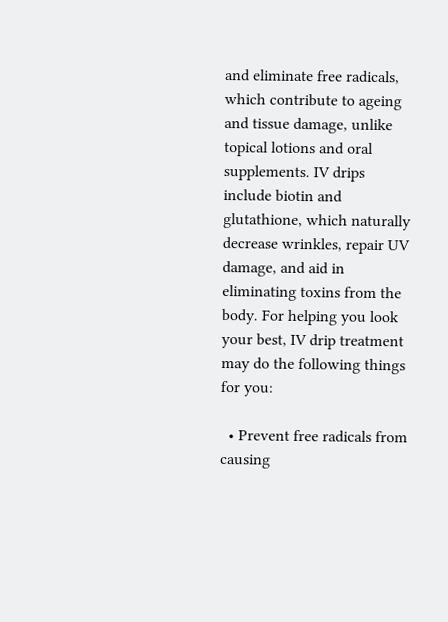and eliminate free radicals, which contribute to ageing and tissue damage, unlike topical lotions and oral supplements. IV drips include biotin and glutathione, which naturally decrease wrinkles, repair UV damage, and aid in eliminating toxins from the body. For helping you look your best, IV drip treatment may do the following things for you:

  • Prevent free radicals from causing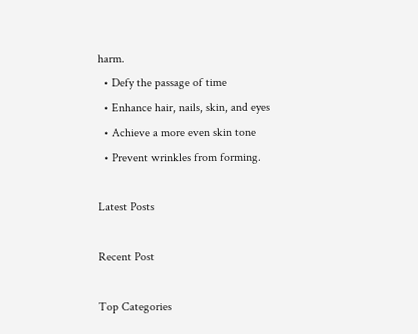harm.
  • Defy the passage of time
  • Enhance hair, nails, skin, and eyes
  • Achieve a more even skin tone
  • Prevent wrinkles from forming.

Latest Posts

Recent Post

Top Categories